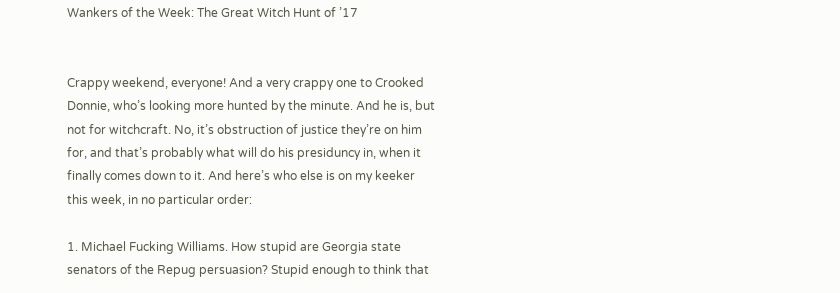Wankers of the Week: The Great Witch Hunt of ’17


Crappy weekend, everyone! And a very crappy one to Crooked Donnie, who’s looking more hunted by the minute. And he is, but not for witchcraft. No, it’s obstruction of justice they’re on him for, and that’s probably what will do his presiduncy in, when it finally comes down to it. And here’s who else is on my keeker this week, in no particular order:

1. Michael Fucking Williams. How stupid are Georgia state senators of the Repug persuasion? Stupid enough to think that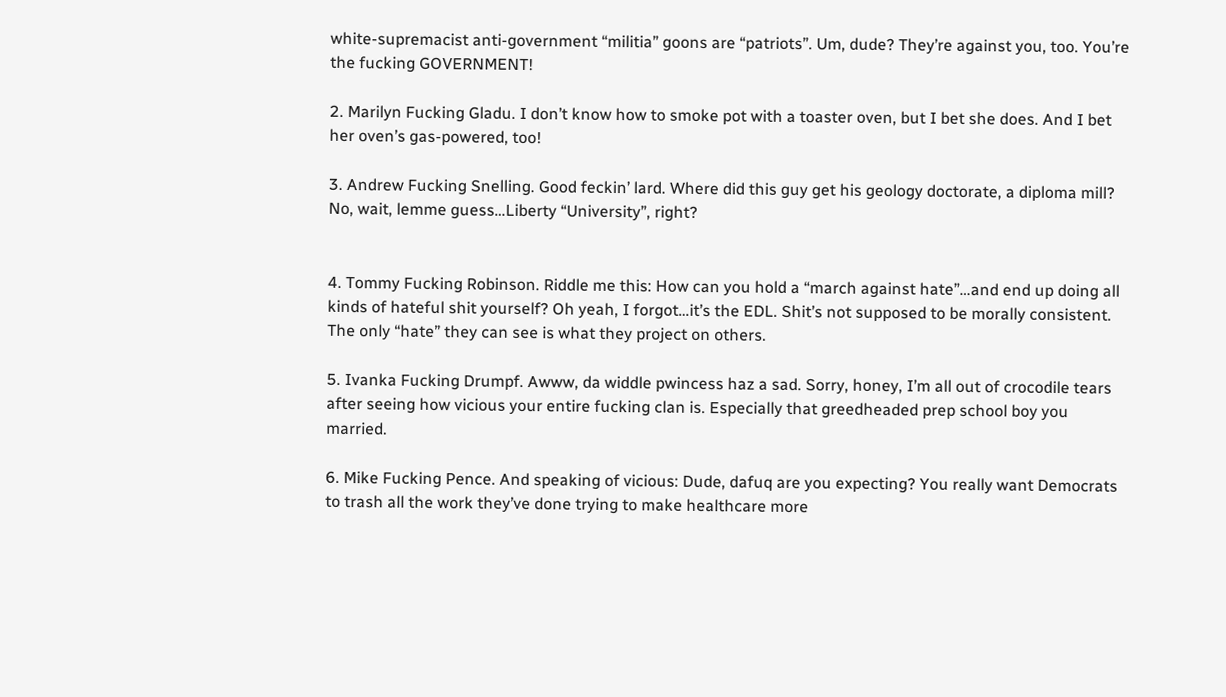white-supremacist anti-government “militia” goons are “patriots”. Um, dude? They’re against you, too. You’re the fucking GOVERNMENT!

2. Marilyn Fucking Gladu. I don’t know how to smoke pot with a toaster oven, but I bet she does. And I bet her oven’s gas-powered, too!

3. Andrew Fucking Snelling. Good feckin’ lard. Where did this guy get his geology doctorate, a diploma mill? No, wait, lemme guess…Liberty “University”, right?


4. Tommy Fucking Robinson. Riddle me this: How can you hold a “march against hate”…and end up doing all kinds of hateful shit yourself? Oh yeah, I forgot…it’s the EDL. Shit’s not supposed to be morally consistent. The only “hate” they can see is what they project on others.

5. Ivanka Fucking Drumpf. Awww, da widdle pwincess haz a sad. Sorry, honey, I’m all out of crocodile tears after seeing how vicious your entire fucking clan is. Especially that greedheaded prep school boy you married.

6. Mike Fucking Pence. And speaking of vicious: Dude, dafuq are you expecting? You really want Democrats to trash all the work they’ve done trying to make healthcare more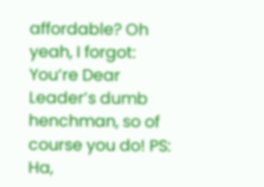affordable? Oh yeah, I forgot: You’re Dear Leader’s dumb henchman, so of course you do! PS: Ha,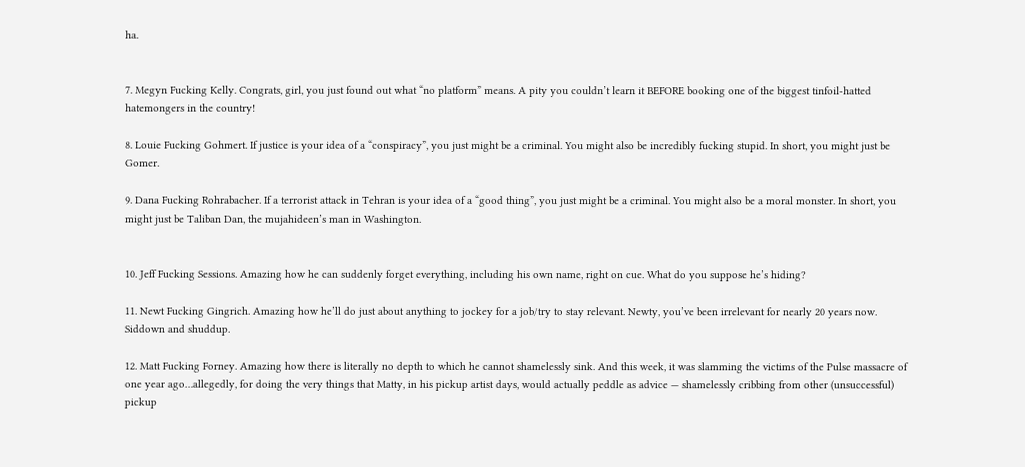ha.


7. Megyn Fucking Kelly. Congrats, girl, you just found out what “no platform” means. A pity you couldn’t learn it BEFORE booking one of the biggest tinfoil-hatted hatemongers in the country!

8. Louie Fucking Gohmert. If justice is your idea of a “conspiracy”, you just might be a criminal. You might also be incredibly fucking stupid. In short, you might just be Gomer.

9. Dana Fucking Rohrabacher. If a terrorist attack in Tehran is your idea of a “good thing”, you just might be a criminal. You might also be a moral monster. In short, you might just be Taliban Dan, the mujahideen’s man in Washington.


10. Jeff Fucking Sessions. Amazing how he can suddenly forget everything, including his own name, right on cue. What do you suppose he’s hiding?

11. Newt Fucking Gingrich. Amazing how he’ll do just about anything to jockey for a job/try to stay relevant. Newty, you’ve been irrelevant for nearly 20 years now. Siddown and shuddup.

12. Matt Fucking Forney. Amazing how there is literally no depth to which he cannot shamelessly sink. And this week, it was slamming the victims of the Pulse massacre of one year ago…allegedly, for doing the very things that Matty, in his pickup artist days, would actually peddle as advice — shamelessly cribbing from other (unsuccessful) pickup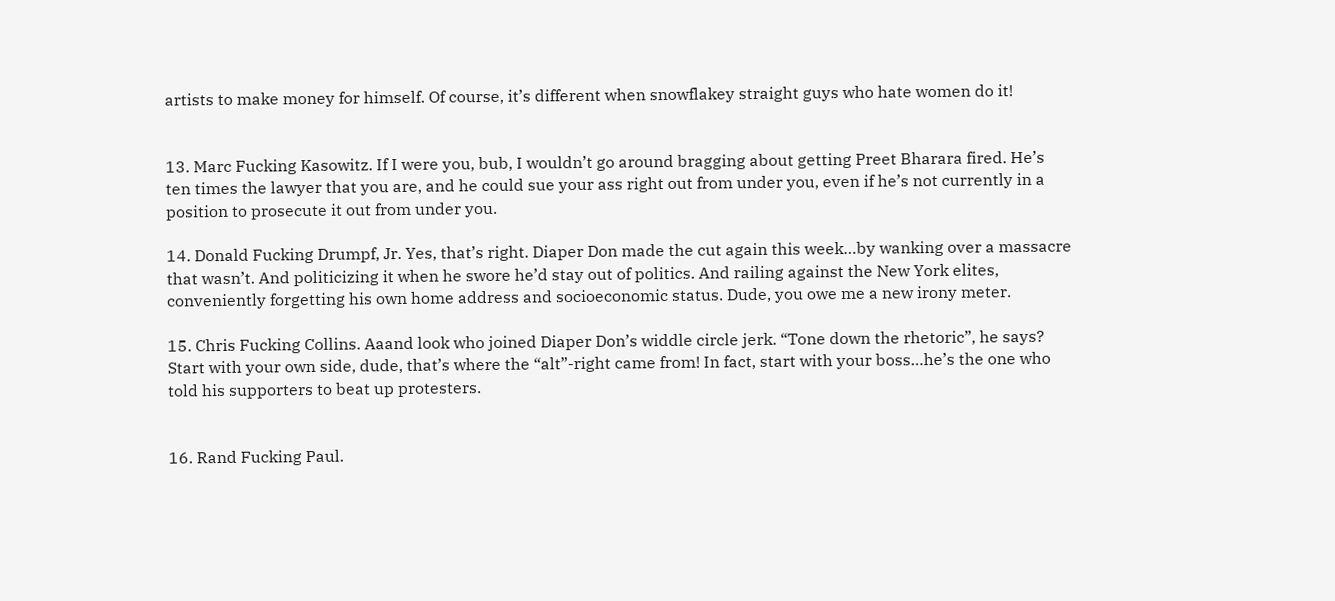artists to make money for himself. Of course, it’s different when snowflakey straight guys who hate women do it!


13. Marc Fucking Kasowitz. If I were you, bub, I wouldn’t go around bragging about getting Preet Bharara fired. He’s ten times the lawyer that you are, and he could sue your ass right out from under you, even if he’s not currently in a position to prosecute it out from under you.

14. Donald Fucking Drumpf, Jr. Yes, that’s right. Diaper Don made the cut again this week…by wanking over a massacre that wasn’t. And politicizing it when he swore he’d stay out of politics. And railing against the New York elites, conveniently forgetting his own home address and socioeconomic status. Dude, you owe me a new irony meter.

15. Chris Fucking Collins. Aaand look who joined Diaper Don’s widdle circle jerk. “Tone down the rhetoric”, he says? Start with your own side, dude, that’s where the “alt”-right came from! In fact, start with your boss…he’s the one who told his supporters to beat up protesters.


16. Rand Fucking Paul.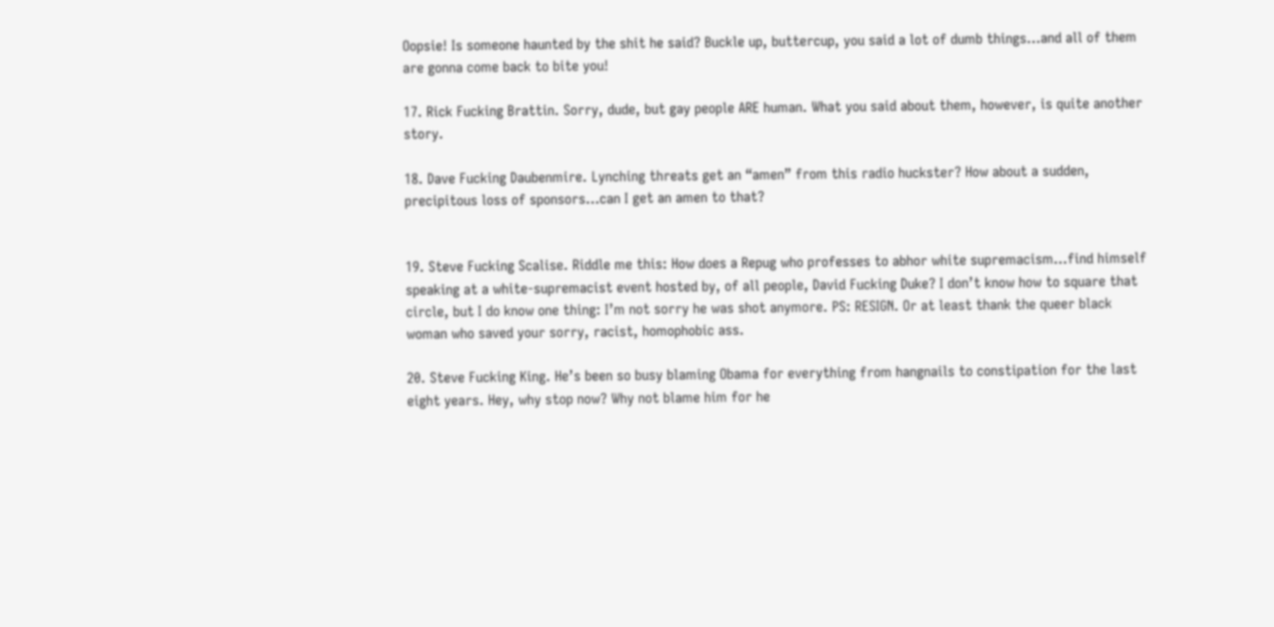Oopsie! Is someone haunted by the shit he said? Buckle up, buttercup, you said a lot of dumb things…and all of them are gonna come back to bite you!

17. Rick Fucking Brattin. Sorry, dude, but gay people ARE human. What you said about them, however, is quite another story.

18. Dave Fucking Daubenmire. Lynching threats get an “amen” from this radio huckster? How about a sudden, precipitous loss of sponsors…can I get an amen to that?


19. Steve Fucking Scalise. Riddle me this: How does a Repug who professes to abhor white supremacism…find himself speaking at a white-supremacist event hosted by, of all people, David Fucking Duke? I don’t know how to square that circle, but I do know one thing: I’m not sorry he was shot anymore. PS: RESIGN. Or at least thank the queer black woman who saved your sorry, racist, homophobic ass.

20. Steve Fucking King. He’s been so busy blaming Obama for everything from hangnails to constipation for the last eight years. Hey, why stop now? Why not blame him for he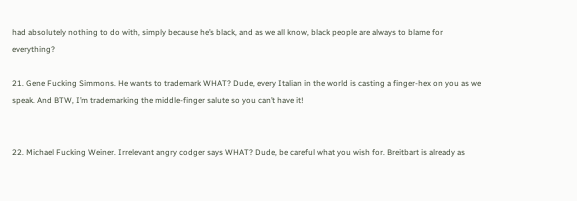had absolutely nothing to do with, simply because he’s black, and as we all know, black people are always to blame for everything?

21. Gene Fucking Simmons. He wants to trademark WHAT? Dude, every Italian in the world is casting a finger-hex on you as we speak. And BTW, I’m trademarking the middle-finger salute so you can’t have it!


22. Michael Fucking Weiner. Irrelevant angry codger says WHAT? Dude, be careful what you wish for. Breitbart is already as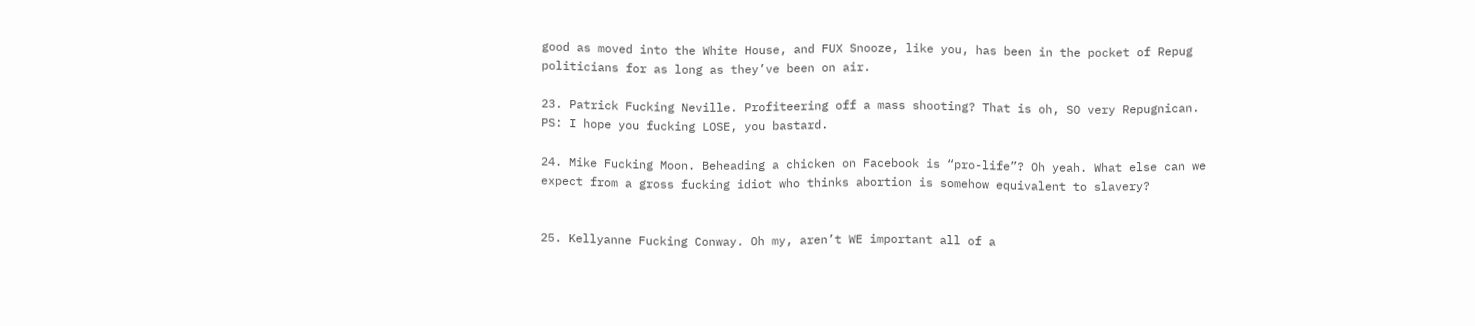good as moved into the White House, and FUX Snooze, like you, has been in the pocket of Repug politicians for as long as they’ve been on air.

23. Patrick Fucking Neville. Profiteering off a mass shooting? That is oh, SO very Repugnican. PS: I hope you fucking LOSE, you bastard.

24. Mike Fucking Moon. Beheading a chicken on Facebook is “pro-life”? Oh yeah. What else can we expect from a gross fucking idiot who thinks abortion is somehow equivalent to slavery?


25. Kellyanne Fucking Conway. Oh my, aren’t WE important all of a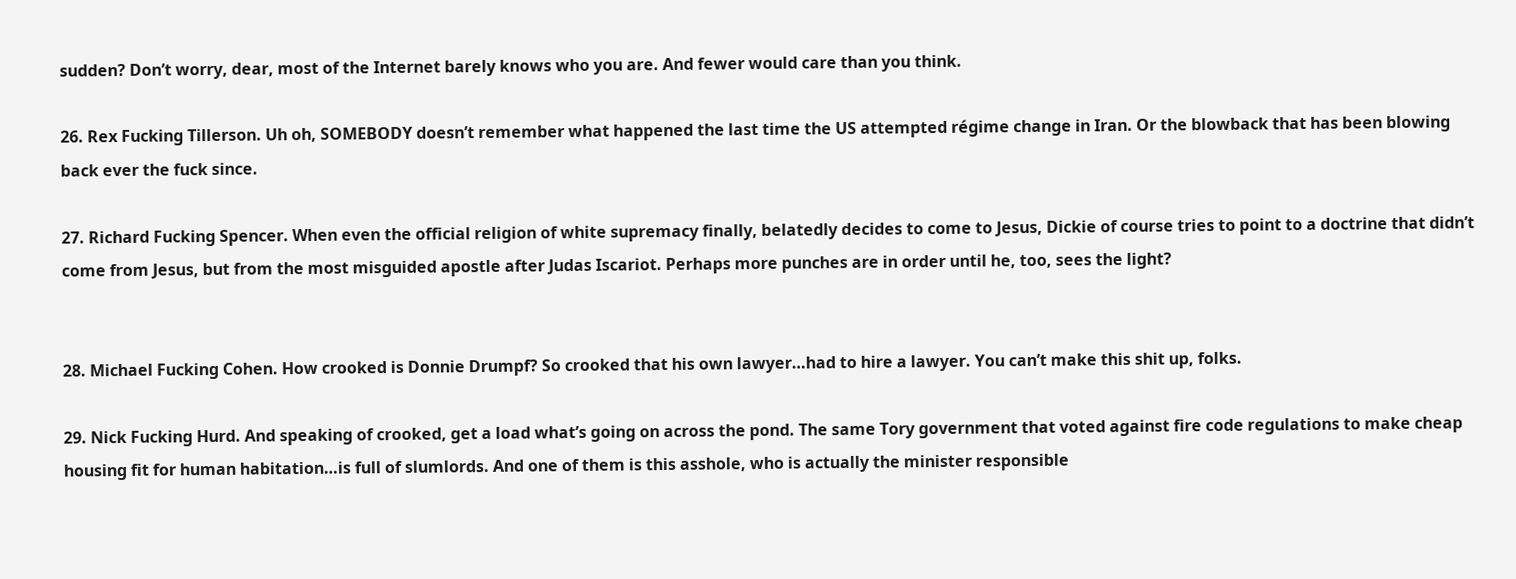sudden? Don’t worry, dear, most of the Internet barely knows who you are. And fewer would care than you think.

26. Rex Fucking Tillerson. Uh oh, SOMEBODY doesn’t remember what happened the last time the US attempted régime change in Iran. Or the blowback that has been blowing back ever the fuck since.

27. Richard Fucking Spencer. When even the official religion of white supremacy finally, belatedly decides to come to Jesus, Dickie of course tries to point to a doctrine that didn’t come from Jesus, but from the most misguided apostle after Judas Iscariot. Perhaps more punches are in order until he, too, sees the light?


28. Michael Fucking Cohen. How crooked is Donnie Drumpf? So crooked that his own lawyer…had to hire a lawyer. You can’t make this shit up, folks.

29. Nick Fucking Hurd. And speaking of crooked, get a load what’s going on across the pond. The same Tory government that voted against fire code regulations to make cheap housing fit for human habitation…is full of slumlords. And one of them is this asshole, who is actually the minister responsible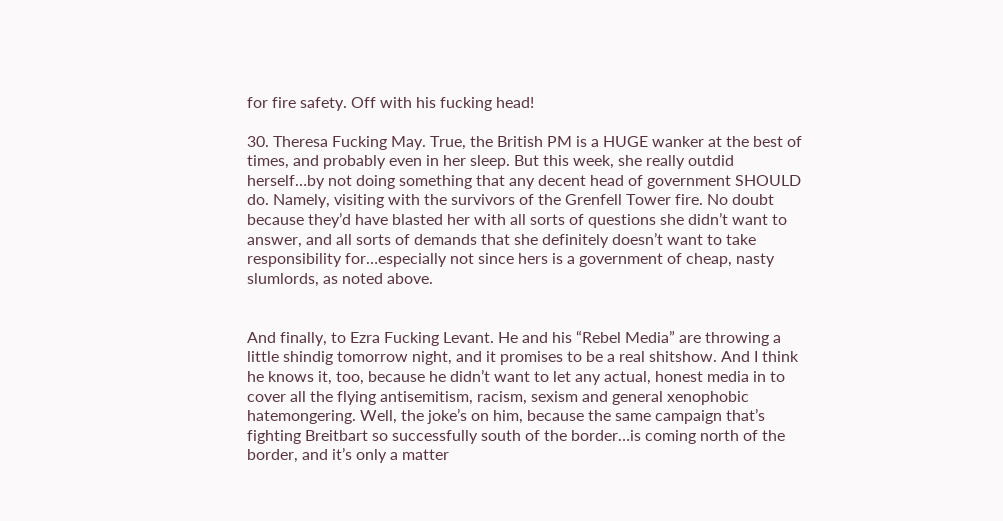for fire safety. Off with his fucking head!

30. Theresa Fucking May. True, the British PM is a HUGE wanker at the best of times, and probably even in her sleep. But this week, she really outdid herself…by not doing something that any decent head of government SHOULD do. Namely, visiting with the survivors of the Grenfell Tower fire. No doubt because they’d have blasted her with all sorts of questions she didn’t want to answer, and all sorts of demands that she definitely doesn’t want to take responsibility for…especially not since hers is a government of cheap, nasty slumlords, as noted above.


And finally, to Ezra Fucking Levant. He and his “Rebel Media” are throwing a little shindig tomorrow night, and it promises to be a real shitshow. And I think he knows it, too, because he didn’t want to let any actual, honest media in to cover all the flying antisemitism, racism, sexism and general xenophobic hatemongering. Well, the joke’s on him, because the same campaign that’s fighting Breitbart so successfully south of the border…is coming north of the border, and it’s only a matter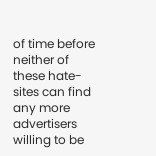of time before neither of these hate-sites can find any more advertisers willing to be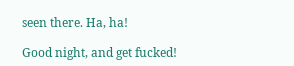seen there. Ha, ha!

Good night, and get fucked!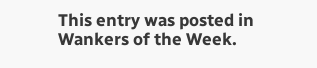This entry was posted in Wankers of the Week.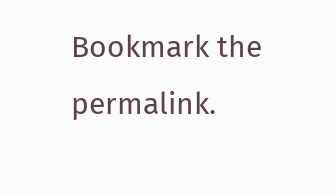Bookmark the permalink.